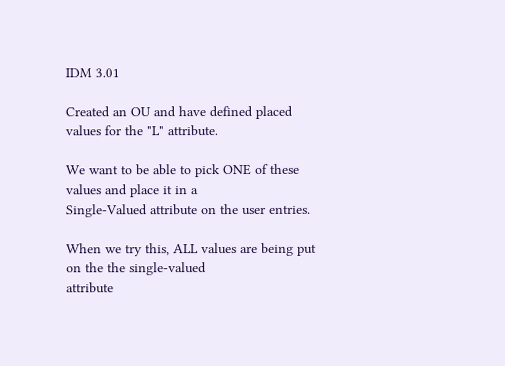IDM 3.01

Created an OU and have defined placed values for the "L" attribute.

We want to be able to pick ONE of these values and place it in a
Single-Valued attribute on the user entries.

When we try this, ALL values are being put on the the single-valued
attribute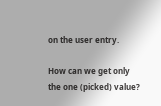on the user entry.

How can we get only the one (picked) value?